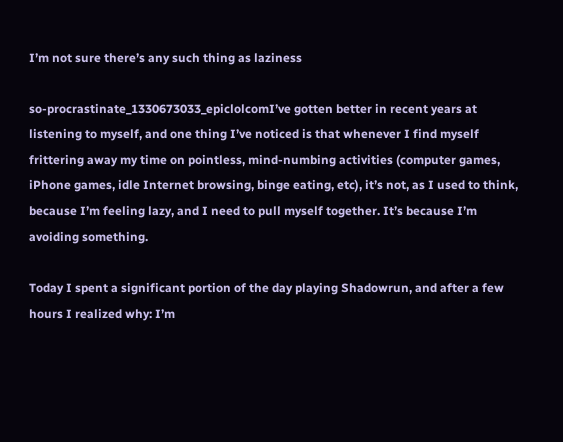I’m not sure there’s any such thing as laziness

so-procrastinate_1330673033_epiclolcomI’ve gotten better in recent years at listening to myself, and one thing I’ve noticed is that whenever I find myself frittering away my time on pointless, mind-numbing activities (computer games, iPhone games, idle Internet browsing, binge eating, etc), it’s not, as I used to think, because I’m feeling lazy, and I need to pull myself together. It’s because I’m avoiding something.

Today I spent a significant portion of the day playing Shadowrun, and after a few hours I realized why: I’m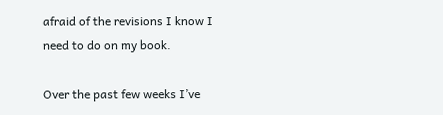afraid of the revisions I know I need to do on my book.

Over the past few weeks I’ve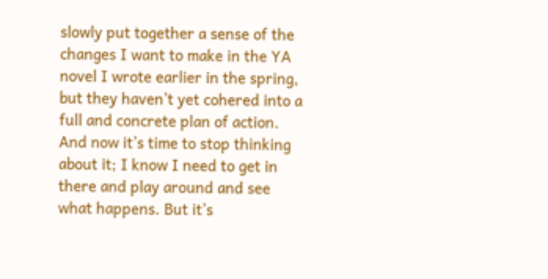slowly put together a sense of the changes I want to make in the YA novel I wrote earlier in the spring, but they haven’t yet cohered into a full and concrete plan of action. And now it’s time to stop thinking about it; I know I need to get in there and play around and see what happens. But it’s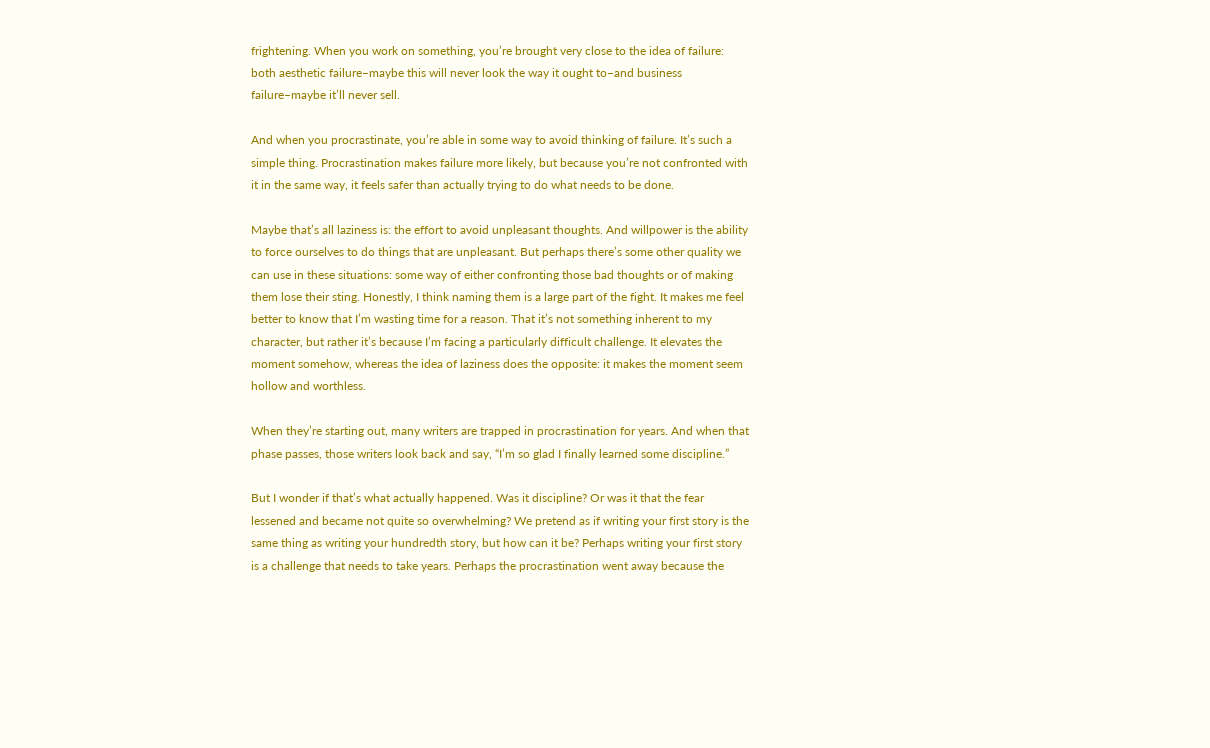frightening. When you work on something, you’re brought very close to the idea of failure: both aesthetic failure–maybe this will never look the way it ought to–and business failure–maybe it’ll never sell.

And when you procrastinate, you’re able in some way to avoid thinking of failure. It’s such a simple thing. Procrastination makes failure more likely, but because you’re not confronted with it in the same way, it feels safer than actually trying to do what needs to be done.

Maybe that’s all laziness is: the effort to avoid unpleasant thoughts. And willpower is the ability to force ourselves to do things that are unpleasant. But perhaps there’s some other quality we can use in these situations: some way of either confronting those bad thoughts or of making them lose their sting. Honestly, I think naming them is a large part of the fight. It makes me feel better to know that I’m wasting time for a reason. That it’s not something inherent to my character, but rather it’s because I’m facing a particularly difficult challenge. It elevates the moment somehow, whereas the idea of laziness does the opposite: it makes the moment seem hollow and worthless.

When they’re starting out, many writers are trapped in procrastination for years. And when that phase passes, those writers look back and say, “I’m so glad I finally learned some discipline.”

But I wonder if that’s what actually happened. Was it discipline? Or was it that the fear lessened and became not quite so overwhelming? We pretend as if writing your first story is the same thing as writing your hundredth story, but how can it be? Perhaps writing your first story is a challenge that needs to take years. Perhaps the procrastination went away because the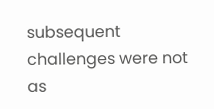subsequent challenges were not as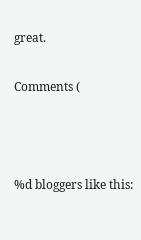great.

Comments (



%d bloggers like this: